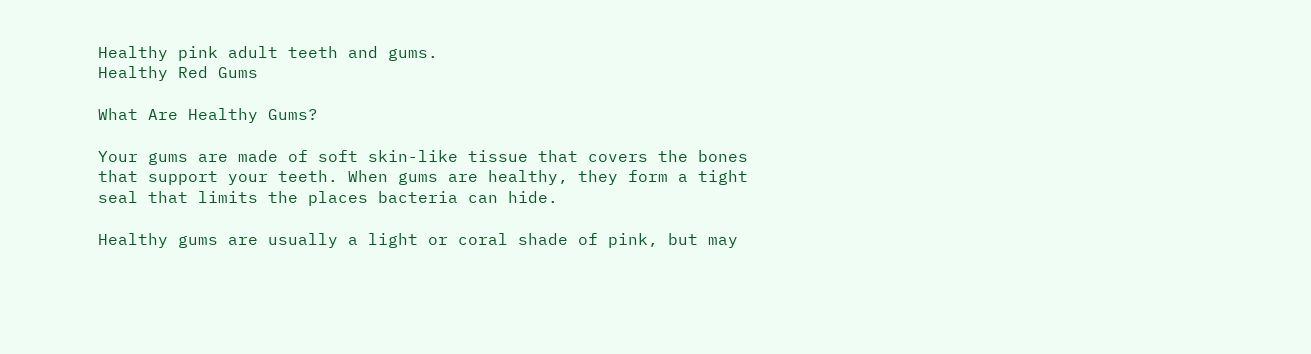Healthy pink adult teeth and gums.
Healthy Red Gums

What Are Healthy Gums?

Your gums are made of soft skin-like tissue that covers the bones that support your teeth. When gums are healthy, they form a tight seal that limits the places bacteria can hide.

Healthy gums are usually a light or coral shade of pink, but may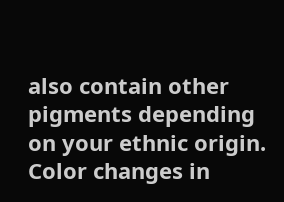also contain other pigments depending on your ethnic origin. Color changes in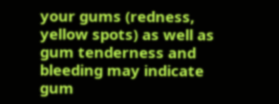your gums (redness, yellow spots) as well as gum tenderness and bleeding may indicate gum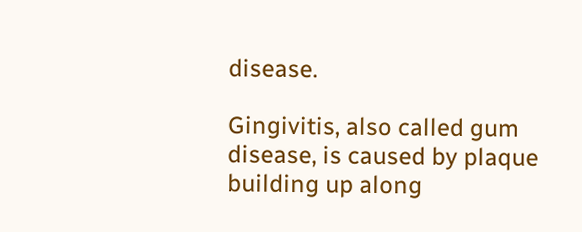disease.

Gingivitis, also called gum disease, is caused by plaque building up along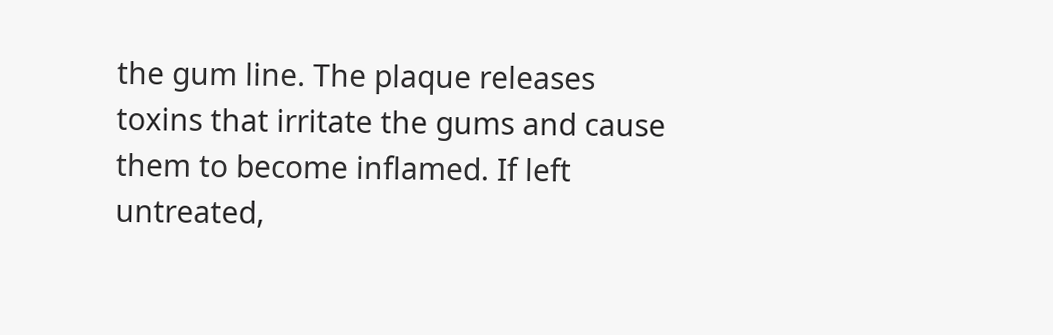the gum line. The plaque releases toxins that irritate the gums and cause them to become inflamed. If left untreated,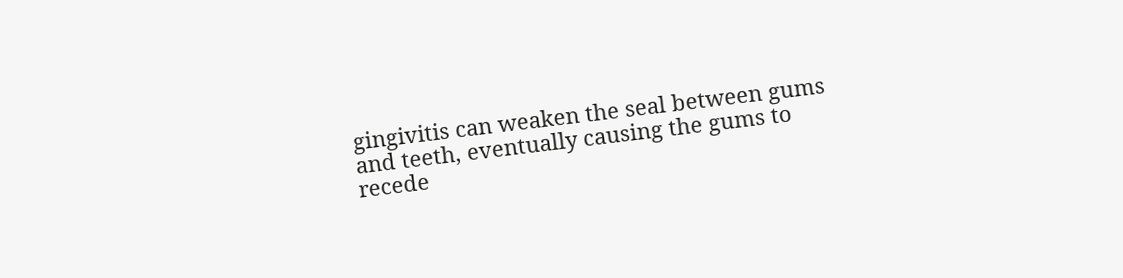gingivitis can weaken the seal between gums and teeth, eventually causing the gums to recede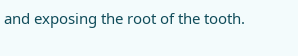and exposing the root of the tooth.